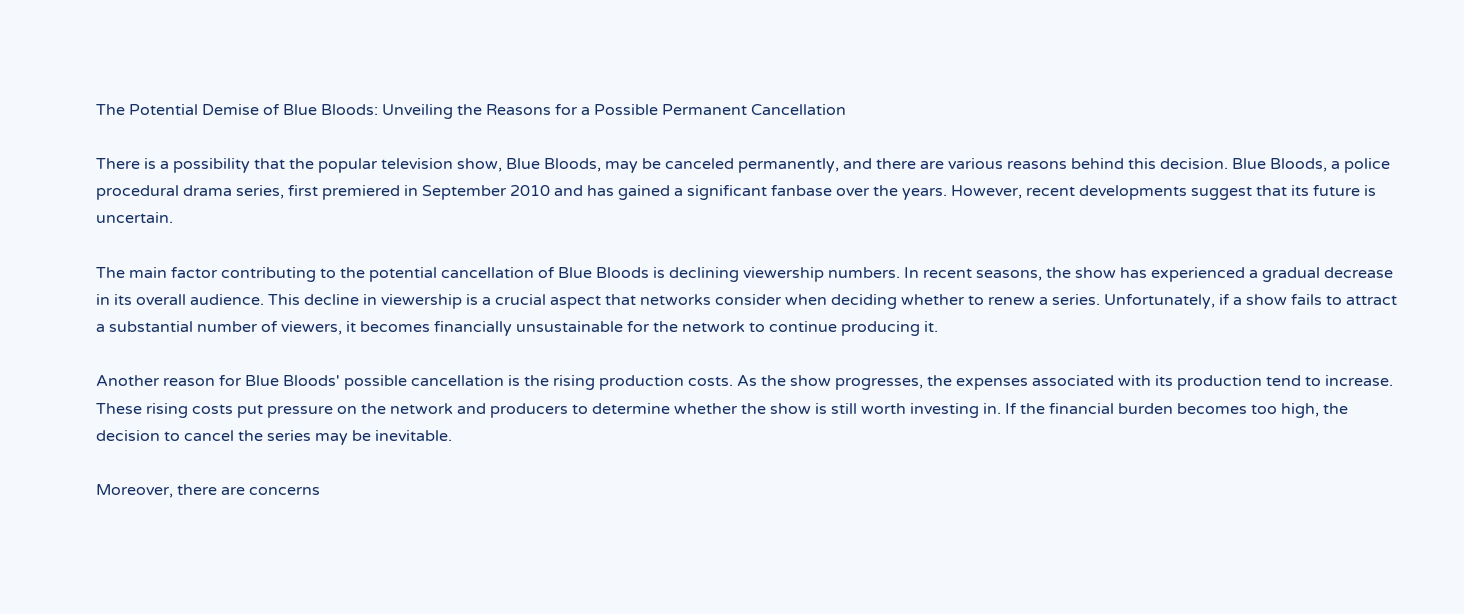The Potential Demise of Blue Bloods: Unveiling the Reasons for a Possible Permanent Cancellation

There is a possibility that the popular television show, Blue Bloods, may be canceled permanently, and there are various reasons behind this decision. Blue Bloods, a police procedural drama series, first premiered in September 2010 and has gained a significant fanbase over the years. However, recent developments suggest that its future is uncertain.

The main factor contributing to the potential cancellation of Blue Bloods is declining viewership numbers. In recent seasons, the show has experienced a gradual decrease in its overall audience. This decline in viewership is a crucial aspect that networks consider when deciding whether to renew a series. Unfortunately, if a show fails to attract a substantial number of viewers, it becomes financially unsustainable for the network to continue producing it.

Another reason for Blue Bloods' possible cancellation is the rising production costs. As the show progresses, the expenses associated with its production tend to increase. These rising costs put pressure on the network and producers to determine whether the show is still worth investing in. If the financial burden becomes too high, the decision to cancel the series may be inevitable.

Moreover, there are concerns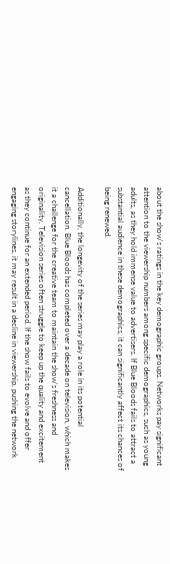about the show's ratings in the key demographic groups. Networks pay significant attention to the viewership numbers among specific demographics, such as young adults, as they hold immense value to advertisers. If Blue Bloods fails to attract a substantial audience in these demographics, it can significantly affect its chances of being renewed.

Additionally, the longevity of the series may play a role in its potential cancellation. Blue Bloods has completed over a decade on television, which makes it a challenge for the creative team to maintain the show's freshness and originality. Television series often struggle to keep up the quality and excitement as they continue for an extended period. If the show fails to evolve and offer engaging storylines, it may result in a decline in viewership, pushing the network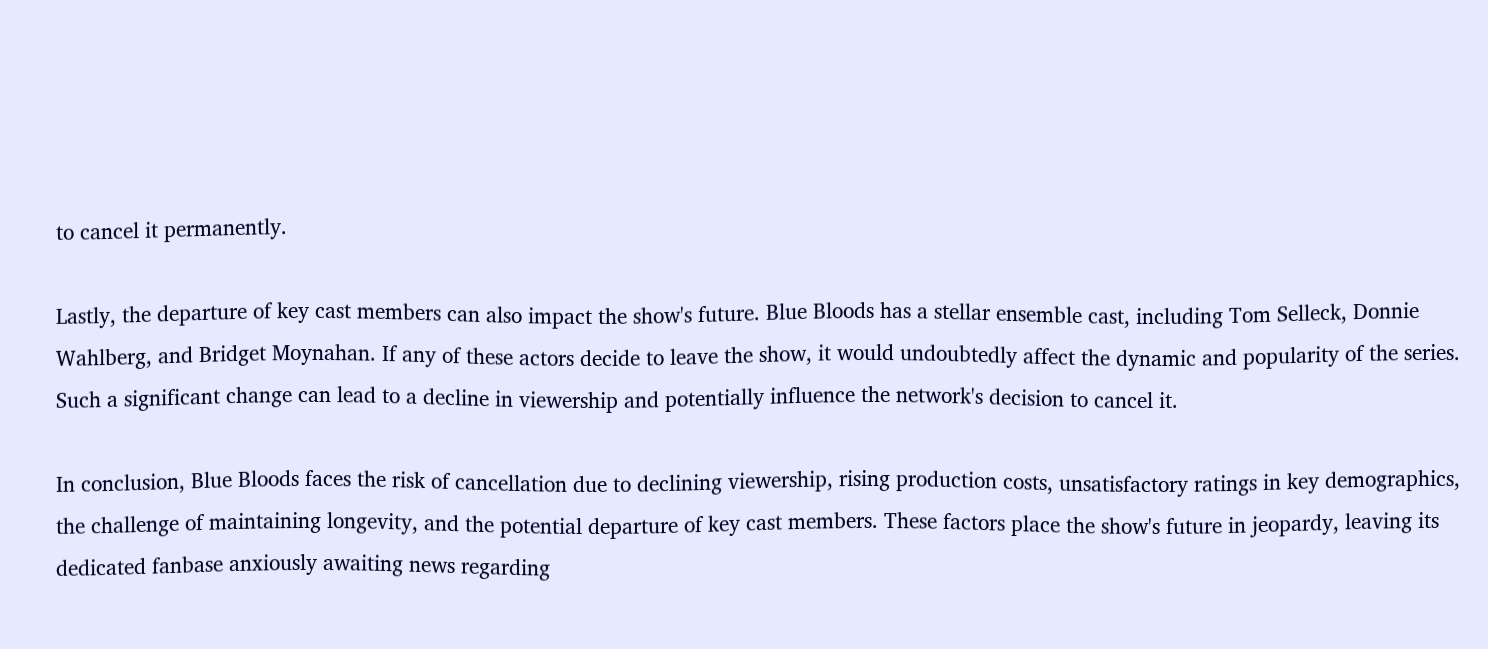to cancel it permanently.

Lastly, the departure of key cast members can also impact the show's future. Blue Bloods has a stellar ensemble cast, including Tom Selleck, Donnie Wahlberg, and Bridget Moynahan. If any of these actors decide to leave the show, it would undoubtedly affect the dynamic and popularity of the series. Such a significant change can lead to a decline in viewership and potentially influence the network's decision to cancel it.

In conclusion, Blue Bloods faces the risk of cancellation due to declining viewership, rising production costs, unsatisfactory ratings in key demographics, the challenge of maintaining longevity, and the potential departure of key cast members. These factors place the show's future in jeopardy, leaving its dedicated fanbase anxiously awaiting news regarding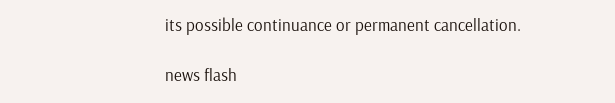its possible continuance or permanent cancellation.

news flash